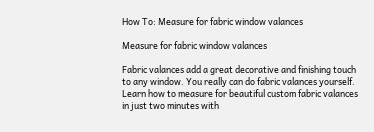How To: Measure for fabric window valances

Measure for fabric window valances

Fabric valances add a great decorative and finishing touch to any window. You really can do fabric valances yourself. Learn how to measure for beautiful custom fabric valances in just two minutes with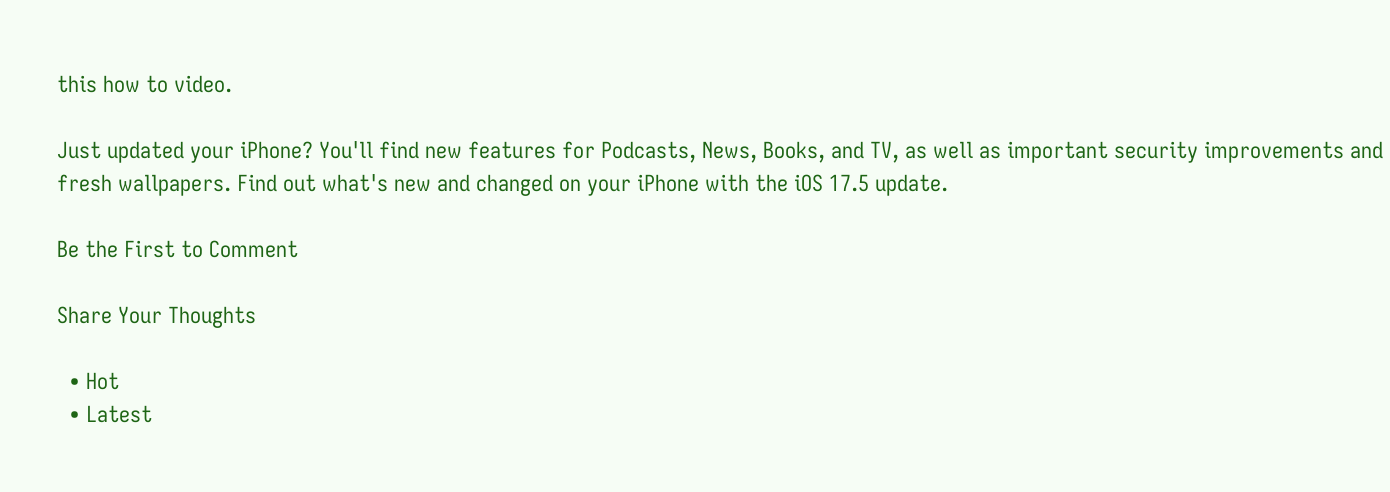this how to video.

Just updated your iPhone? You'll find new features for Podcasts, News, Books, and TV, as well as important security improvements and fresh wallpapers. Find out what's new and changed on your iPhone with the iOS 17.5 update.

Be the First to Comment

Share Your Thoughts

  • Hot
  • Latest